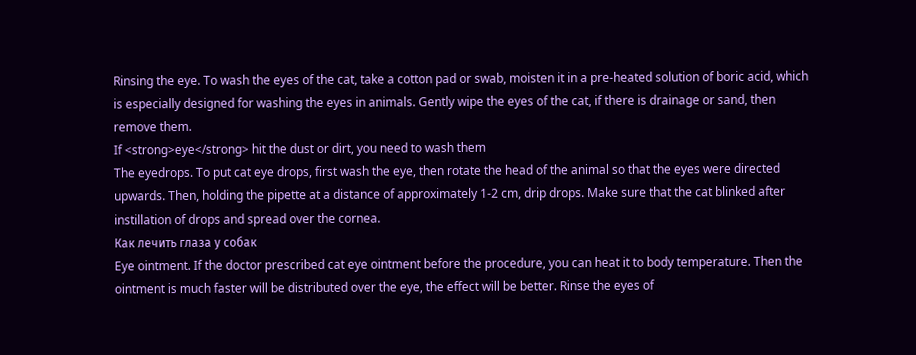Rinsing the eye. To wash the eyes of the cat, take a cotton pad or swab, moisten it in a pre-heated solution of boric acid, which is especially designed for washing the eyes in animals. Gently wipe the eyes of the cat, if there is drainage or sand, then remove them.
If <strong>eye</strong> hit the dust or dirt, you need to wash them
The eyedrops. To put cat eye drops, first wash the eye, then rotate the head of the animal so that the eyes were directed upwards. Then, holding the pipette at a distance of approximately 1-2 cm, drip drops. Make sure that the cat blinked after instillation of drops and spread over the cornea.
Как лечить глаза у собак
Eye ointment. If the doctor prescribed cat eye ointment before the procedure, you can heat it to body temperature. Then the ointment is much faster will be distributed over the eye, the effect will be better. Rinse the eyes of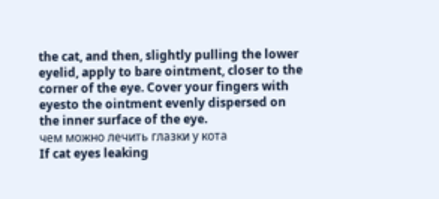the cat, and then, slightly pulling the lower eyelid, apply to bare ointment, closer to the corner of the eye. Cover your fingers with eyesto the ointment evenly dispersed on the inner surface of the eye.
чем можно лечить глазки у кота
If cat eyes leaking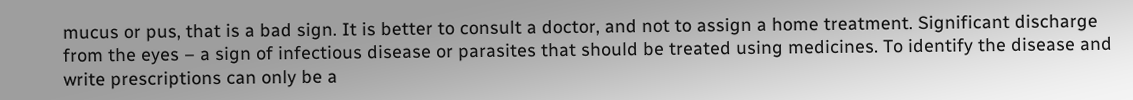mucus or pus, that is a bad sign. It is better to consult a doctor, and not to assign a home treatment. Significant discharge from the eyes – a sign of infectious disease or parasites that should be treated using medicines. To identify the disease and write prescriptions can only be a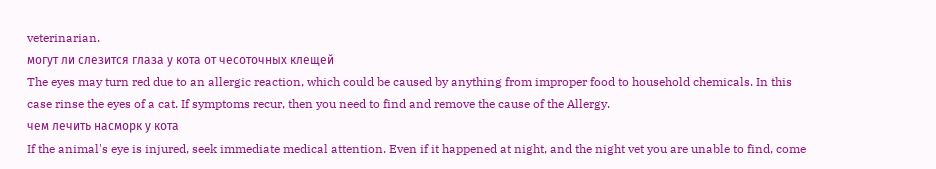veterinarian.
могут ли слезится глаза у кота от чесоточных клещей
The eyes may turn red due to an allergic reaction, which could be caused by anything from improper food to household chemicals. In this case rinse the eyes of a cat. If symptoms recur, then you need to find and remove the cause of the Allergy.
чем лечить насморк у кота
If the animal's eye is injured, seek immediate medical attention. Even if it happened at night, and the night vet you are unable to find, come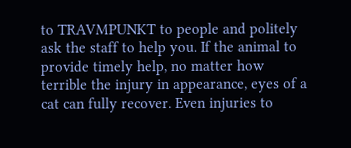to TRAVMPUNKT to people and politely ask the staff to help you. If the animal to provide timely help, no matter how terrible the injury in appearance, eyes of a cat can fully recover. Even injuries to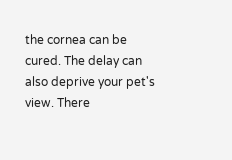the cornea can be cured. The delay can also deprive your pet's view. There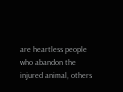are heartless people who abandon the injured animal, others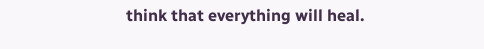think that everything will heal.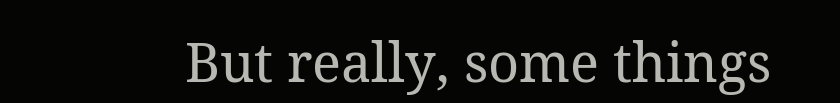But really, some things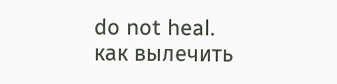do not heal.
как вылечить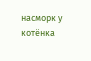насморк у котёнка